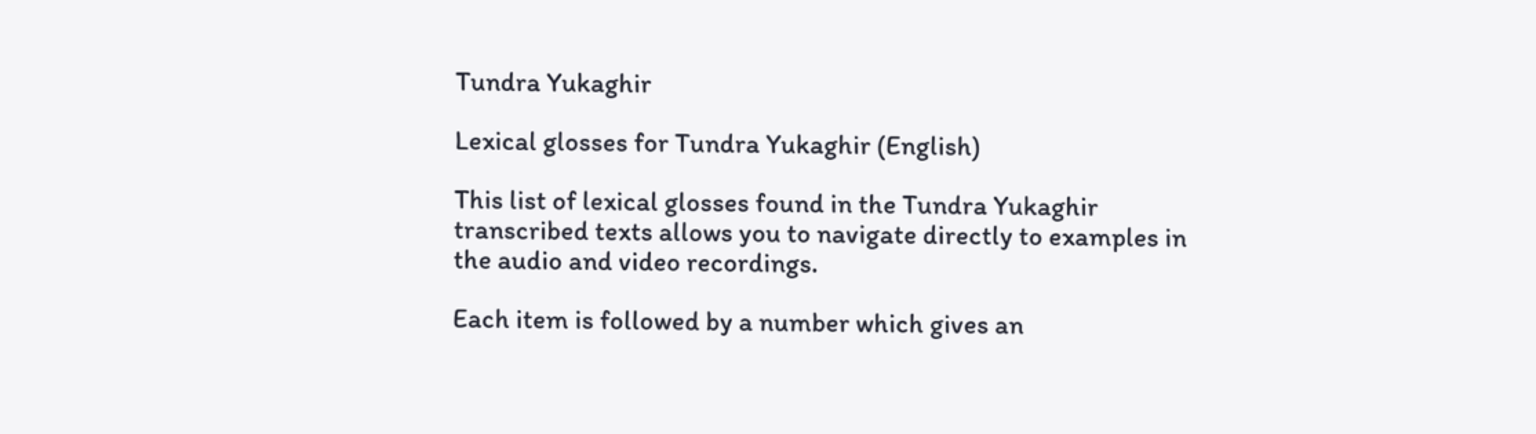Tundra Yukaghir

Lexical glosses for Tundra Yukaghir (English)

This list of lexical glosses found in the Tundra Yukaghir transcribed texts allows you to navigate directly to examples in the audio and video recordings.

Each item is followed by a number which gives an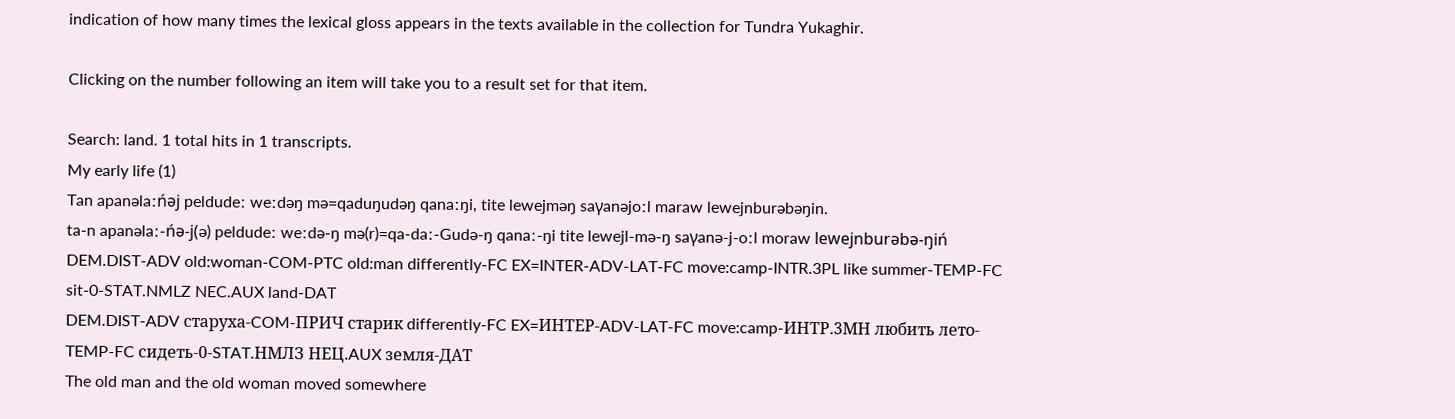indication of how many times the lexical gloss appears in the texts available in the collection for Tundra Yukaghir.

Clicking on the number following an item will take you to a result set for that item.

Search: land. 1 total hits in 1 transcripts.
My early life (1)
Tan apanəlaːńəj peldudeː weːdəŋ mə=qaduŋudəŋ qanaːŋi, tite lewejməŋ saγanəjoːl maraw lewejnburəbəŋin.
ta-n apanəlaː-ńə-j(ə) peldudeː weːdə-ŋ mə(r)=qa-daː-Gudə-ŋ qanaː-ŋi tite lewejl-mə-ŋ saγanə-j-oːl moraw lewejnburəbə-ŋiń
DEM.DIST-ADV old:woman-COM-PTC old:man differently-FC EX=INTER-ADV-LAT-FC move:camp-INTR.3PL like summer-TEMP-FC sit-0-STAT.NMLZ NEC.AUX land-DAT
DEM.DIST-ADV старуха-COM-ПРИЧ старик differently-FC EX=ИНТЕР-ADV-LAT-FC move:camp-ИНТР.3МН любить лето-TEMP-FC сидеть-0-STAT.НМЛЗ НЕЦ.AUX земля-ДАТ
The old man and the old woman moved somewhere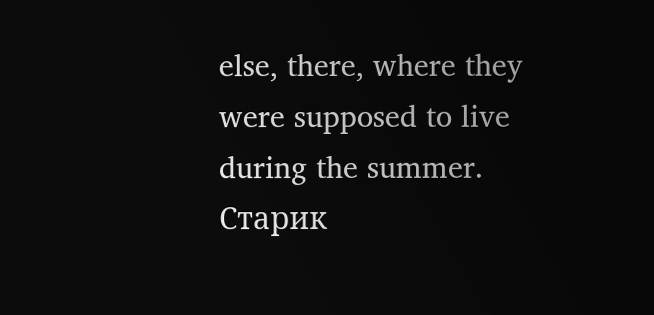else, there, where they were supposed to live during the summer.
Старик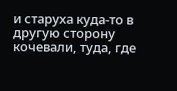и старуха куда-то в другую сторону кочевали, туда, где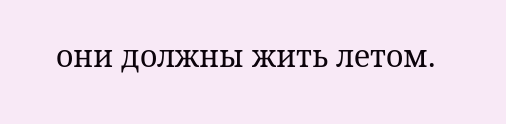они должны жить летом.